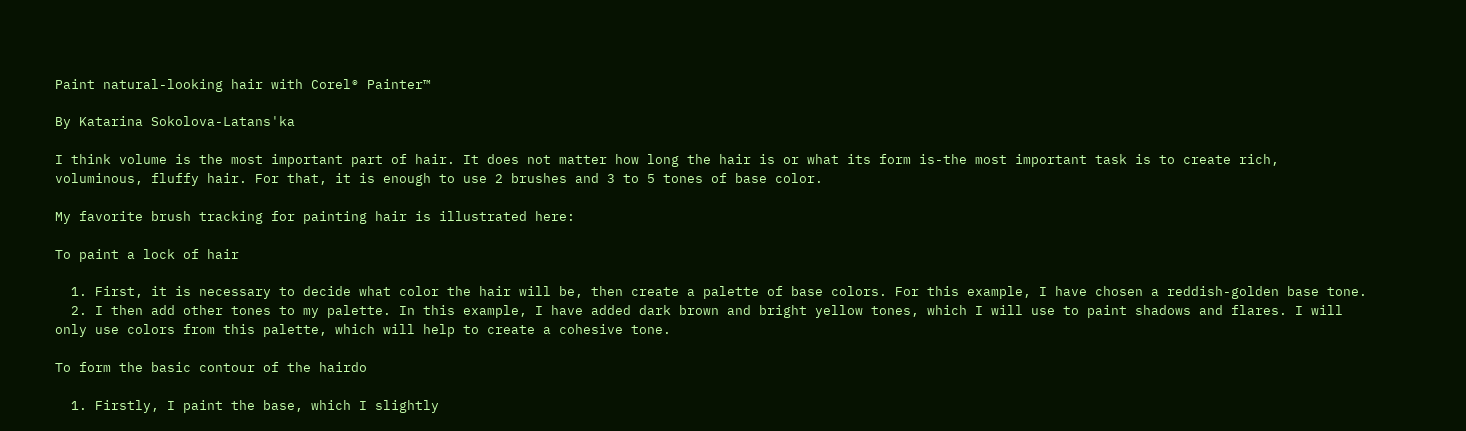Paint natural-looking hair with Corel® Painter™

By Katarina Sokolova-Latans'ka

I think volume is the most important part of hair. It does not matter how long the hair is or what its form is-the most important task is to create rich, voluminous, fluffy hair. For that, it is enough to use 2 brushes and 3 to 5 tones of base color.

My favorite brush tracking for painting hair is illustrated here:

To paint a lock of hair

  1. First, it is necessary to decide what color the hair will be, then create a palette of base colors. For this example, I have chosen a reddish-golden base tone.
  2. I then add other tones to my palette. In this example, I have added dark brown and bright yellow tones, which I will use to paint shadows and flares. I will only use colors from this palette, which will help to create a cohesive tone.

To form the basic contour of the hairdo

  1. Firstly, I paint the base, which I slightly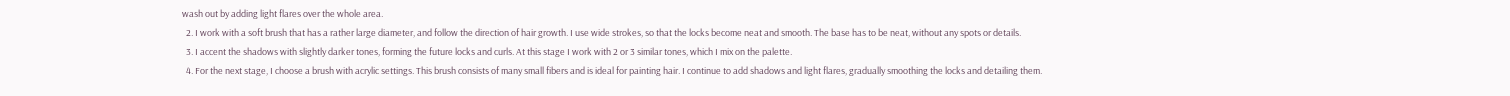wash out by adding light flares over the whole area.
  2. I work with a soft brush that has a rather large diameter, and follow the direction of hair growth. I use wide strokes, so that the locks become neat and smooth. The base has to be neat, without any spots or details.
  3. I accent the shadows with slightly darker tones, forming the future locks and curls. At this stage I work with 2 or 3 similar tones, which I mix on the palette.
  4. For the next stage, I choose a brush with acrylic settings. This brush consists of many small fibers and is ideal for painting hair. I continue to add shadows and light flares, gradually smoothing the locks and detailing them.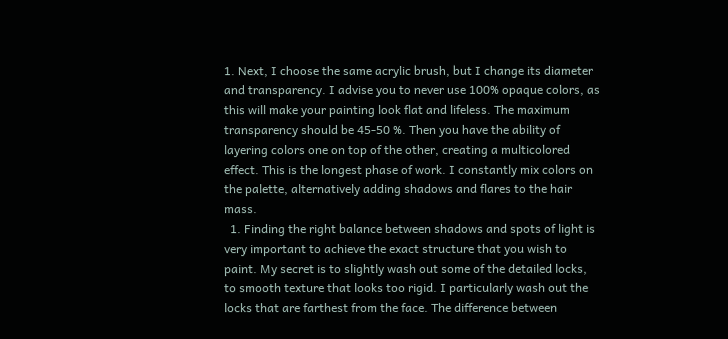1. Next, I choose the same acrylic brush, but I change its diameter and transparency. I advise you to never use 100% opaque colors, as this will make your painting look flat and lifeless. The maximum transparency should be 45-50 %. Then you have the ability of layering colors one on top of the other, creating a multicolored effect. This is the longest phase of work. I constantly mix colors on the palette, alternatively adding shadows and flares to the hair mass.
  1. Finding the right balance between shadows and spots of light is very important to achieve the exact structure that you wish to paint. My secret is to slightly wash out some of the detailed locks, to smooth texture that looks too rigid. I particularly wash out the locks that are farthest from the face. The difference between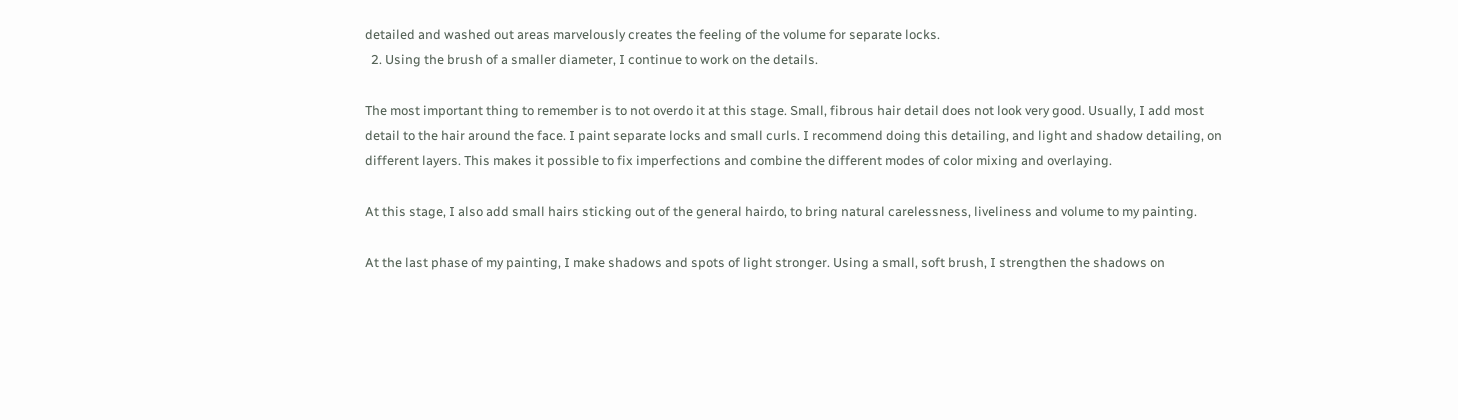detailed and washed out areas marvelously creates the feeling of the volume for separate locks.
  2. Using the brush of a smaller diameter, I continue to work on the details.

The most important thing to remember is to not overdo it at this stage. Small, fibrous hair detail does not look very good. Usually, I add most detail to the hair around the face. I paint separate locks and small curls. I recommend doing this detailing, and light and shadow detailing, on different layers. This makes it possible to fix imperfections and combine the different modes of color mixing and overlaying.

At this stage, I also add small hairs sticking out of the general hairdo, to bring natural carelessness, liveliness and volume to my painting.

At the last phase of my painting, I make shadows and spots of light stronger. Using a small, soft brush, I strengthen the shadows on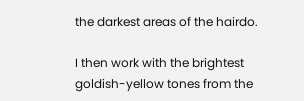the darkest areas of the hairdo.

I then work with the brightest goldish-yellow tones from the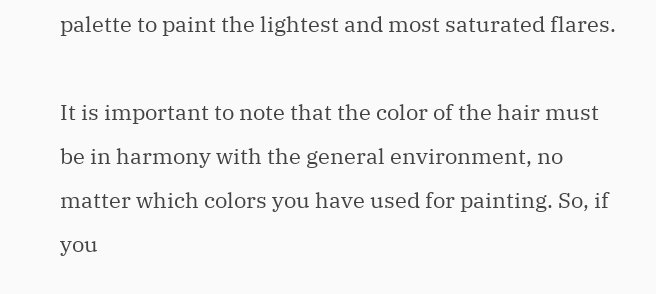palette to paint the lightest and most saturated flares.

It is important to note that the color of the hair must be in harmony with the general environment, no matter which colors you have used for painting. So, if you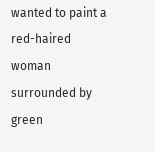wanted to paint a red-haired woman surrounded by green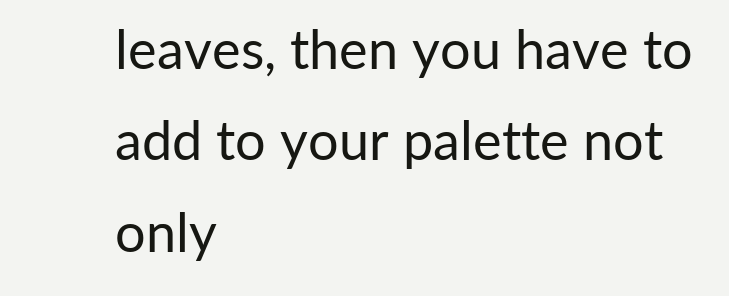leaves, then you have to add to your palette not only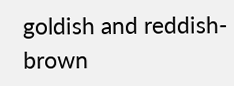goldish and reddish-brown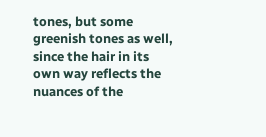tones, but some greenish tones as well, since the hair in its own way reflects the nuances of the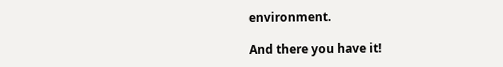environment.

And there you have it!